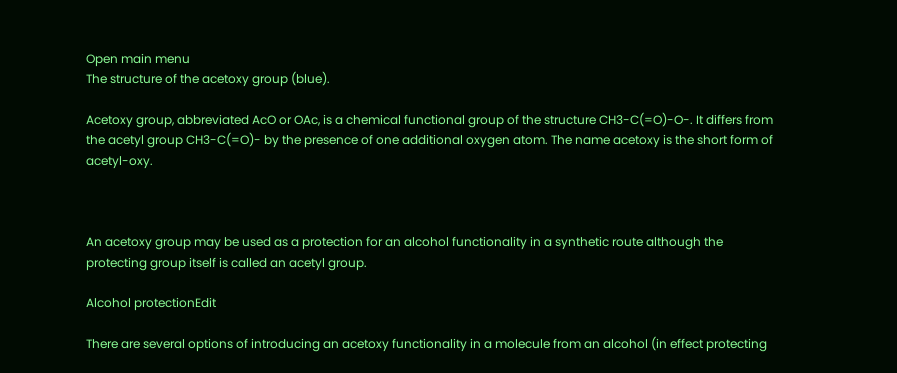Open main menu
The structure of the acetoxy group (blue).

Acetoxy group, abbreviated AcO or OAc, is a chemical functional group of the structure CH3-C(=O)-O-. It differs from the acetyl group CH3-C(=O)- by the presence of one additional oxygen atom. The name acetoxy is the short form of acetyl-oxy.



An acetoxy group may be used as a protection for an alcohol functionality in a synthetic route although the protecting group itself is called an acetyl group.

Alcohol protectionEdit

There are several options of introducing an acetoxy functionality in a molecule from an alcohol (in effect protecting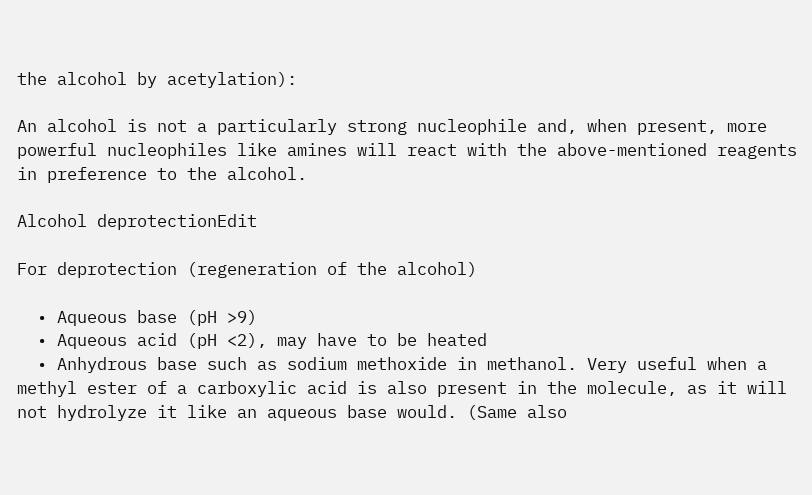the alcohol by acetylation):

An alcohol is not a particularly strong nucleophile and, when present, more powerful nucleophiles like amines will react with the above-mentioned reagents in preference to the alcohol.

Alcohol deprotectionEdit

For deprotection (regeneration of the alcohol)

  • Aqueous base (pH >9)
  • Aqueous acid (pH <2), may have to be heated
  • Anhydrous base such as sodium methoxide in methanol. Very useful when a methyl ester of a carboxylic acid is also present in the molecule, as it will not hydrolyze it like an aqueous base would. (Same also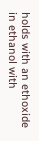holds with an ethoxide in ethanol with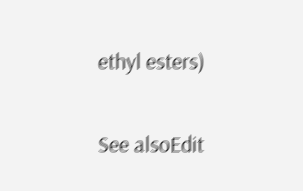ethyl esters)

See alsoEdit